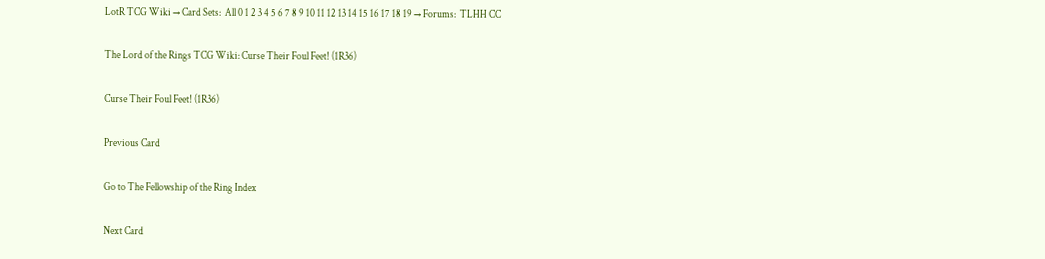LotR TCG Wiki → Card Sets:  All 0 1 2 3 4 5 6 7 8 9 10 11 12 13 14 15 16 17 18 19 → Forums:  TLHH CC

The Lord of the Rings TCG Wiki: Curse Their Foul Feet! (1R36)

Curse Their Foul Feet! (1R36)

Previous Card

Go to The Fellowship of the Ring Index

Next Card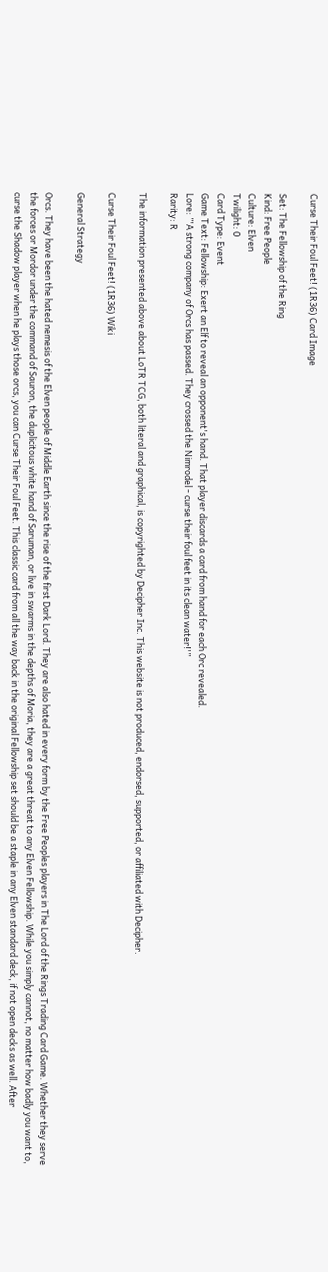Curse Their Foul Feet! (1R36) Card Image

Set: The Fellowship of the Ring
Kind: Free People
Culture: Elven
Twilight: 0
Card Type: Event
Game Text: Fellowship: Exert an Elf to reveal an opponent's hand. That player discards a card from hand for each Orc revealed.
Lore: ”'A strong company of Orcs has passed. They crossed the Nimrodel - curse their foul feet in its clean water!'”
Rarity: R

The information presented above about LoTR TCG, both literal and graphical, is copyrighted by Decipher Inc. This website is not produced, endorsed, supported, or affiliated with Decipher.

Curse Their Foul Feet! (1R36) Wiki

General Strategy

Orcs. They have been the hated nemesis of the Elven people of Middle Earth since the rise of the first Dark Lord. They are also hated in every form by the Free Peoples players in The Lord of the Rings Trading Card Game. Whether they serve the forces or Mordor under the command of Sauron, the duplicitous white hand of Saruman, or live in swarms in the depths of Moria, they are a great threat to any Elven Fellowship. While you simply cannot, no matter how badly you want to, curse the Shadow player when he plays those orcs, you can Curse Their Foul Feet. This classic card from all the way back in the original Fellowship set should be a staple in any Elven standard deck, if not open decks as well. After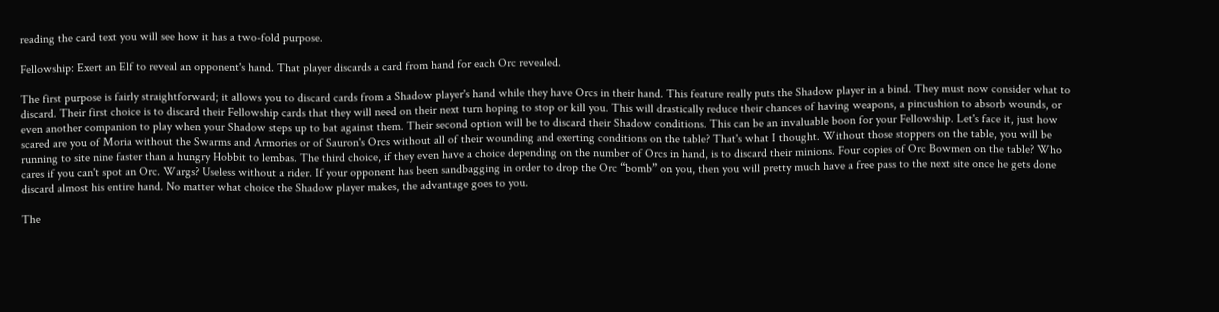reading the card text you will see how it has a two-fold purpose.

Fellowship: Exert an Elf to reveal an opponent's hand. That player discards a card from hand for each Orc revealed.

The first purpose is fairly straightforward; it allows you to discard cards from a Shadow player's hand while they have Orcs in their hand. This feature really puts the Shadow player in a bind. They must now consider what to discard. Their first choice is to discard their Fellowship cards that they will need on their next turn hoping to stop or kill you. This will drastically reduce their chances of having weapons, a pincushion to absorb wounds, or even another companion to play when your Shadow steps up to bat against them. Their second option will be to discard their Shadow conditions. This can be an invaluable boon for your Fellowship. Let's face it, just how scared are you of Moria without the Swarms and Armories or of Sauron's Orcs without all of their wounding and exerting conditions on the table? That's what I thought. Without those stoppers on the table, you will be running to site nine faster than a hungry Hobbit to lembas. The third choice, if they even have a choice depending on the number of Orcs in hand, is to discard their minions. Four copies of Orc Bowmen on the table? Who cares if you can't spot an Orc. Wargs? Useless without a rider. If your opponent has been sandbagging in order to drop the Orc “bomb” on you, then you will pretty much have a free pass to the next site once he gets done discard almost his entire hand. No matter what choice the Shadow player makes, the advantage goes to you.

The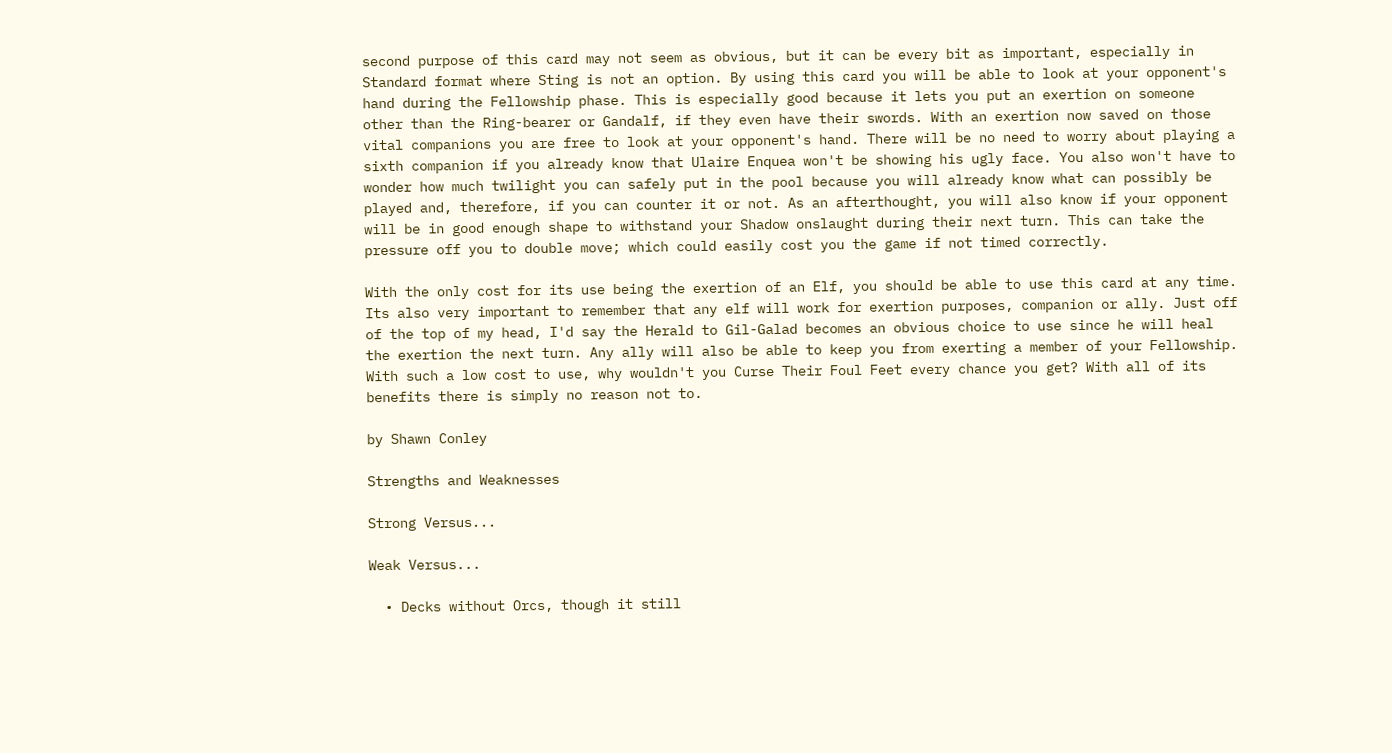second purpose of this card may not seem as obvious, but it can be every bit as important, especially in Standard format where Sting is not an option. By using this card you will be able to look at your opponent's hand during the Fellowship phase. This is especially good because it lets you put an exertion on someone other than the Ring-bearer or Gandalf, if they even have their swords. With an exertion now saved on those vital companions you are free to look at your opponent's hand. There will be no need to worry about playing a sixth companion if you already know that Ulaire Enquea won't be showing his ugly face. You also won't have to wonder how much twilight you can safely put in the pool because you will already know what can possibly be played and, therefore, if you can counter it or not. As an afterthought, you will also know if your opponent will be in good enough shape to withstand your Shadow onslaught during their next turn. This can take the pressure off you to double move; which could easily cost you the game if not timed correctly.

With the only cost for its use being the exertion of an Elf, you should be able to use this card at any time. Its also very important to remember that any elf will work for exertion purposes, companion or ally. Just off of the top of my head, I'd say the Herald to Gil-Galad becomes an obvious choice to use since he will heal the exertion the next turn. Any ally will also be able to keep you from exerting a member of your Fellowship. With such a low cost to use, why wouldn't you Curse Their Foul Feet every chance you get? With all of its benefits there is simply no reason not to.

by Shawn Conley

Strengths and Weaknesses

Strong Versus...

Weak Versus...

  • Decks without Orcs, though it still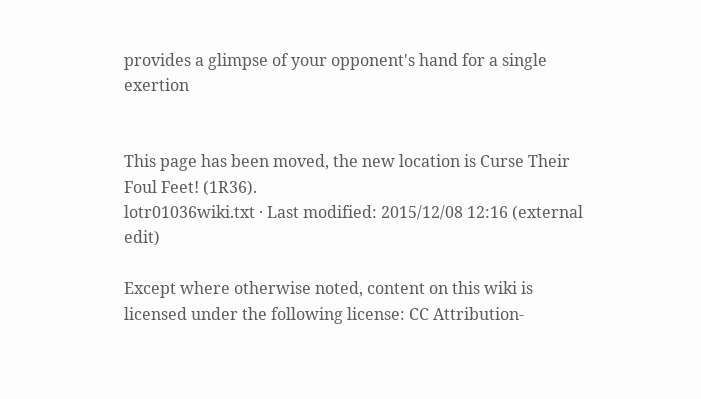provides a glimpse of your opponent's hand for a single exertion


This page has been moved, the new location is Curse Their Foul Feet! (1R36).
lotr01036wiki.txt · Last modified: 2015/12/08 12:16 (external edit)

Except where otherwise noted, content on this wiki is licensed under the following license: CC Attribution-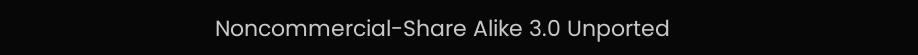Noncommercial-Share Alike 3.0 Unported